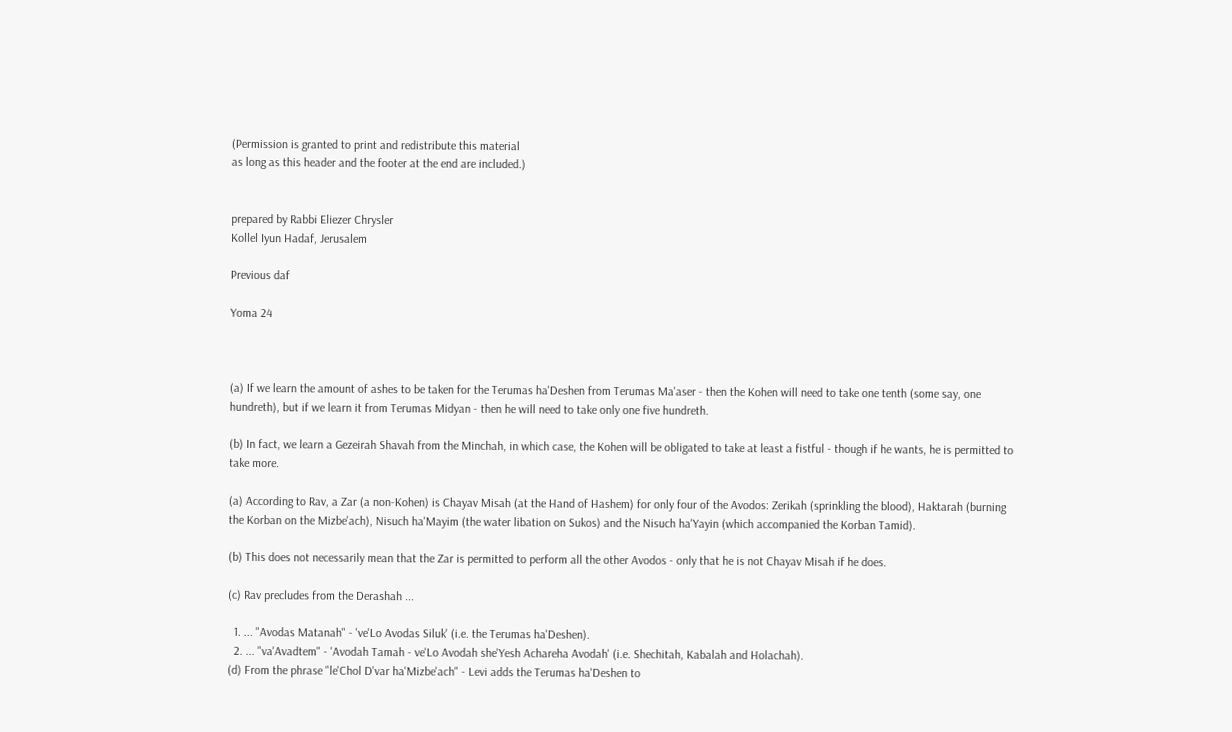(Permission is granted to print and redistribute this material
as long as this header and the footer at the end are included.)


prepared by Rabbi Eliezer Chrysler
Kollel Iyun Hadaf, Jerusalem

Previous daf

Yoma 24



(a) If we learn the amount of ashes to be taken for the Terumas ha'Deshen from Terumas Ma'aser - then the Kohen will need to take one tenth (some say, one hundreth), but if we learn it from Terumas Midyan - then he will need to take only one five hundreth.

(b) In fact, we learn a Gezeirah Shavah from the Minchah, in which case, the Kohen will be obligated to take at least a fistful - though if he wants, he is permitted to take more.

(a) According to Rav, a Zar (a non-Kohen) is Chayav Misah (at the Hand of Hashem) for only four of the Avodos: Zerikah (sprinkling the blood), Haktarah (burning the Korban on the Mizbe'ach), Nisuch ha'Mayim (the water libation on Sukos) and the Nisuch ha'Yayin (which accompanied the Korban Tamid).

(b) This does not necessarily mean that the Zar is permitted to perform all the other Avodos - only that he is not Chayav Misah if he does.

(c) Rav precludes from the Derashah ...

  1. ... "Avodas Matanah" - 've'Lo Avodas Siluk' (i.e. the Terumas ha'Deshen).
  2. ... "va'Avadtem" - 'Avodah Tamah - ve'Lo Avodah she'Yesh Achareha Avodah' (i.e. Shechitah, Kabalah and Holachah).
(d) From the phrase "le'Chol D'var ha'Mizbe'ach" - Levi adds the Terumas ha'Deshen to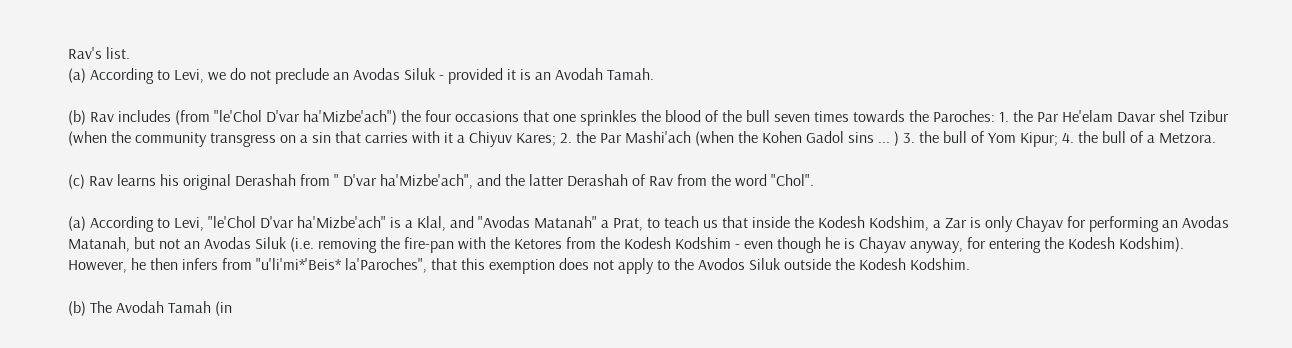Rav's list.
(a) According to Levi, we do not preclude an Avodas Siluk - provided it is an Avodah Tamah.

(b) Rav includes (from "le'Chol D'var ha'Mizbe'ach") the four occasions that one sprinkles the blood of the bull seven times towards the Paroches: 1. the Par He'elam Davar shel Tzibur (when the community transgress on a sin that carries with it a Chiyuv Kares; 2. the Par Mashi'ach (when the Kohen Gadol sins ... ) 3. the bull of Yom Kipur; 4. the bull of a Metzora.

(c) Rav learns his original Derashah from " D'var ha'Mizbe'ach", and the latter Derashah of Rav from the word "Chol".

(a) According to Levi, "le'Chol D'var ha'Mizbe'ach" is a Klal, and "Avodas Matanah" a Prat, to teach us that inside the Kodesh Kodshim, a Zar is only Chayav for performing an Avodas Matanah, but not an Avodas Siluk (i.e. removing the fire-pan with the Ketores from the Kodesh Kodshim - even though he is Chayav anyway, for entering the Kodesh Kodshim). However, he then infers from "u'li'mi*'Beis* la'Paroches", that this exemption does not apply to the Avodos Siluk outside the Kodesh Kodshim.

(b) The Avodah Tamah (in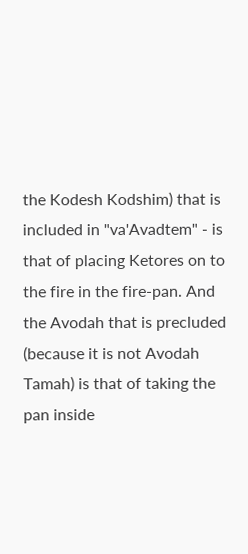the Kodesh Kodshim) that is included in "va'Avadtem" - is that of placing Ketores on to the fire in the fire-pan. And the Avodah that is precluded (because it is not Avodah Tamah) is that of taking the pan inside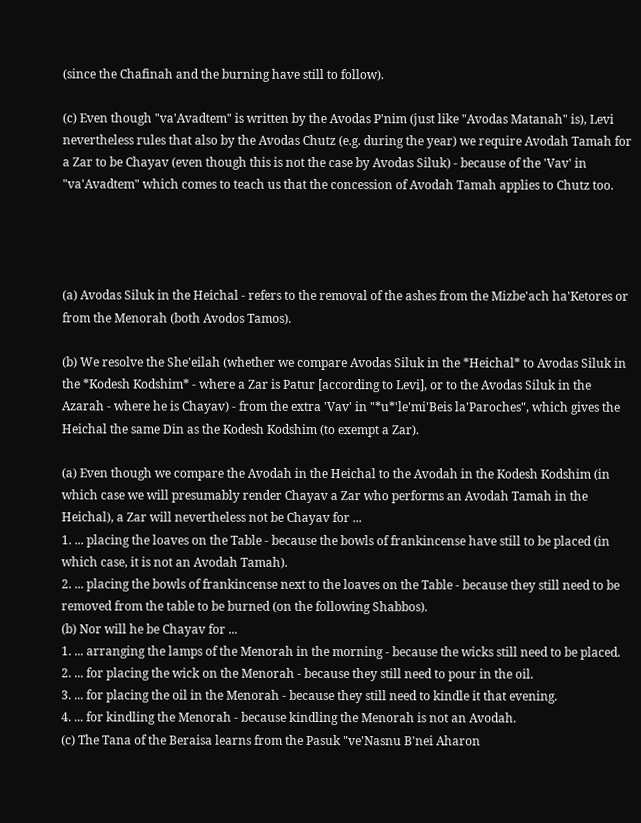(since the Chafinah and the burning have still to follow).

(c) Even though "va'Avadtem" is written by the Avodas P'nim (just like "Avodas Matanah" is), Levi nevertheless rules that also by the Avodas Chutz (e.g. during the year) we require Avodah Tamah for a Zar to be Chayav (even though this is not the case by Avodas Siluk) - because of the 'Vav' in "va'Avadtem" which comes to teach us that the concession of Avodah Tamah applies to Chutz too.




(a) Avodas Siluk in the Heichal - refers to the removal of the ashes from the Mizbe'ach ha'Ketores or from the Menorah (both Avodos Tamos).

(b) We resolve the She'eilah (whether we compare Avodas Siluk in the *Heichal* to Avodas Siluk in the *Kodesh Kodshim* - where a Zar is Patur [according to Levi], or to the Avodas Siluk in the Azarah - where he is Chayav) - from the extra 'Vav' in "*u*'le'mi'Beis la'Paroches", which gives the Heichal the same Din as the Kodesh Kodshim (to exempt a Zar).

(a) Even though we compare the Avodah in the Heichal to the Avodah in the Kodesh Kodshim (in which case we will presumably render Chayav a Zar who performs an Avodah Tamah in the Heichal), a Zar will nevertheless not be Chayav for ...
1. ... placing the loaves on the Table - because the bowls of frankincense have still to be placed (in which case, it is not an Avodah Tamah).
2. ... placing the bowls of frankincense next to the loaves on the Table - because they still need to be removed from the table to be burned (on the following Shabbos).
(b) Nor will he be Chayav for ...
1. ... arranging the lamps of the Menorah in the morning - because the wicks still need to be placed.
2. ... for placing the wick on the Menorah - because they still need to pour in the oil.
3. ... for placing the oil in the Menorah - because they still need to kindle it that evening.
4. ... for kindling the Menorah - because kindling the Menorah is not an Avodah.
(c) The Tana of the Beraisa learns from the Pasuk "ve'Nasnu B'nei Aharon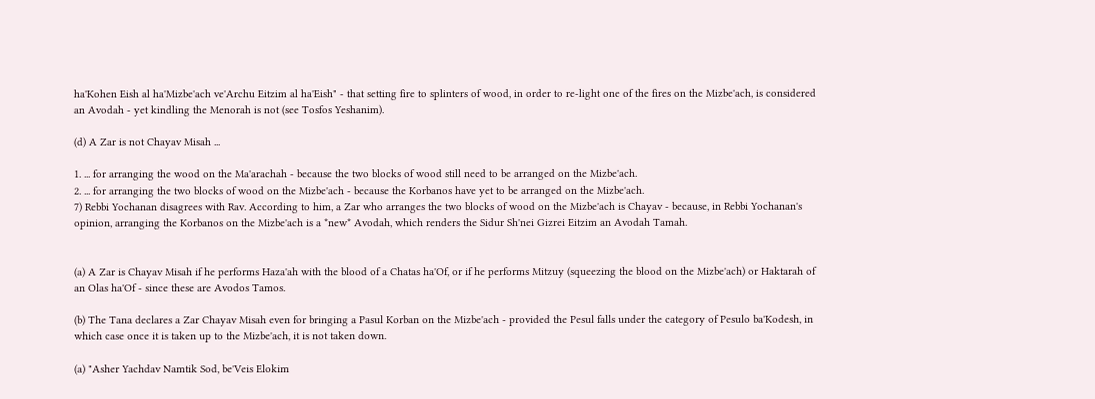ha'Kohen Eish al ha'Mizbe'ach ve'Archu Eitzim al ha'Eish" - that setting fire to splinters of wood, in order to re-light one of the fires on the Mizbe'ach, is considered an Avodah - yet kindling the Menorah is not (see Tosfos Yeshanim).

(d) A Zar is not Chayav Misah ...

1. ... for arranging the wood on the Ma'arachah - because the two blocks of wood still need to be arranged on the Mizbe'ach.
2. ... for arranging the two blocks of wood on the Mizbe'ach - because the Korbanos have yet to be arranged on the Mizbe'ach.
7) Rebbi Yochanan disagrees with Rav. According to him, a Zar who arranges the two blocks of wood on the Mizbe'ach is Chayav - because, in Rebbi Yochanan's opinion, arranging the Korbanos on the Mizbe'ach is a *new* Avodah, which renders the Sidur Sh'nei Gizrei Eitzim an Avodah Tamah.


(a) A Zar is Chayav Misah if he performs Haza'ah with the blood of a Chatas ha'Of, or if he performs Mitzuy (squeezing the blood on the Mizbe'ach) or Haktarah of an Olas ha'Of - since these are Avodos Tamos.

(b) The Tana declares a Zar Chayav Misah even for bringing a Pasul Korban on the Mizbe'ach - provided the Pesul falls under the category of Pesulo ba'Kodesh, in which case once it is taken up to the Mizbe'ach, it is not taken down.

(a) "Asher Yachdav Namtik Sod, be'Veis Elokim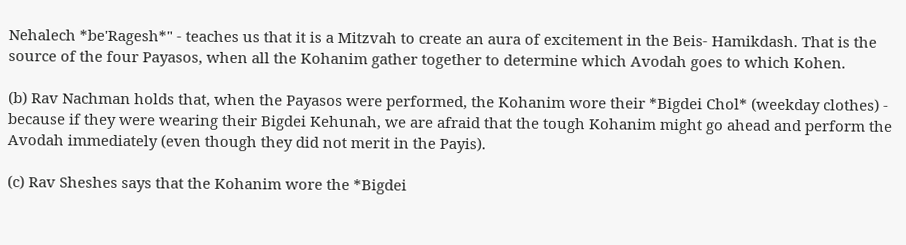Nehalech *be'Ragesh*" - teaches us that it is a Mitzvah to create an aura of excitement in the Beis- Hamikdash. That is the source of the four Payasos, when all the Kohanim gather together to determine which Avodah goes to which Kohen.

(b) Rav Nachman holds that, when the Payasos were performed, the Kohanim wore their *Bigdei Chol* (weekday clothes) - because if they were wearing their Bigdei Kehunah, we are afraid that the tough Kohanim might go ahead and perform the Avodah immediately (even though they did not merit in the Payis).

(c) Rav Sheshes says that the Kohanim wore the *Bigdei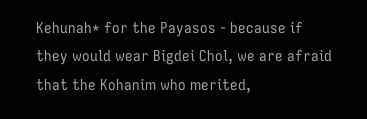Kehunah* for the Payasos - because if they would wear Bigdei Chol, we are afraid that the Kohanim who merited,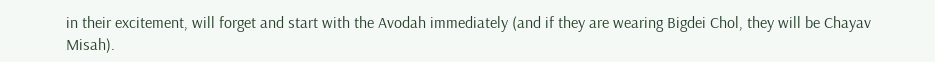in their excitement, will forget and start with the Avodah immediately (and if they are wearing Bigdei Chol, they will be Chayav Misah).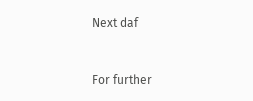Next daf


For further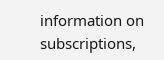information on
subscriptions,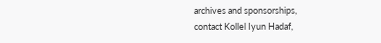archives and sponsorships,
contact Kollel Iyun Hadaf,